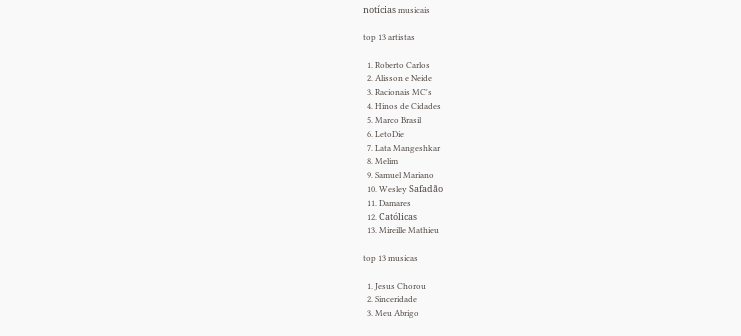notícias musicais

top 13 artistas

  1. Roberto Carlos
  2. Alisson e Neide
  3. Racionais MC's
  4. Hinos de Cidades
  5. Marco Brasil
  6. LetoDie
  7. Lata Mangeshkar
  8. Melim
  9. Samuel Mariano
  10. Wesley Safadão
  11. Damares
  12. Católicas
  13. Mireille Mathieu

top 13 musicas

  1. Jesus Chorou
  2. Sinceridade
  3. Meu Abrigo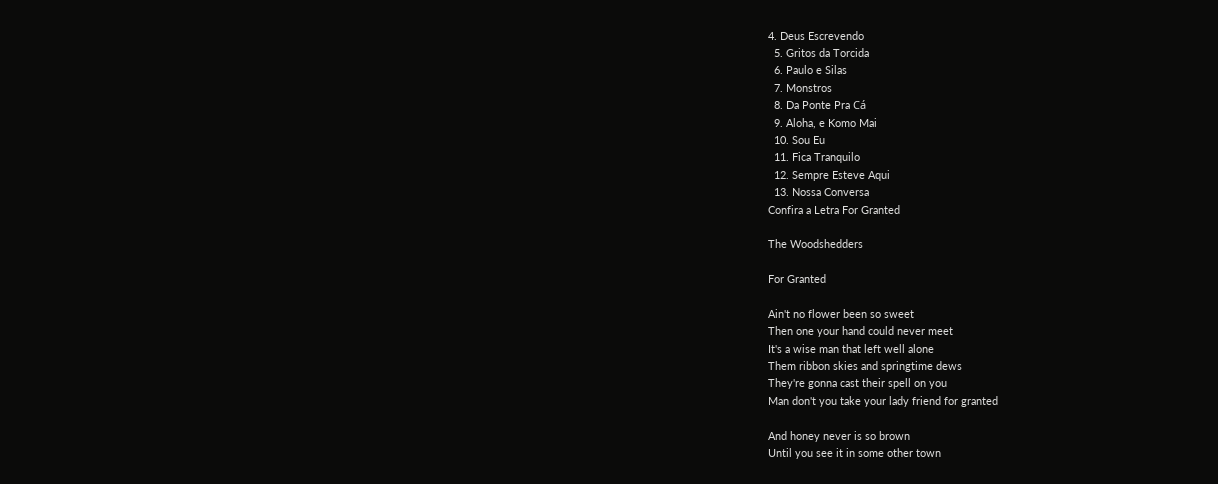4. Deus Escrevendo
  5. Gritos da Torcida
  6. Paulo e Silas
  7. Monstros
  8. Da Ponte Pra Cá
  9. Aloha, e Komo Mai
  10. Sou Eu
  11. Fica Tranquilo
  12. Sempre Esteve Aqui
  13. Nossa Conversa
Confira a Letra For Granted

The Woodshedders

For Granted

Ain't no flower been so sweet
Then one your hand could never meet
It's a wise man that left well alone
Them ribbon skies and springtime dews
They're gonna cast their spell on you
Man don't you take your lady friend for granted

And honey never is so brown
Until you see it in some other town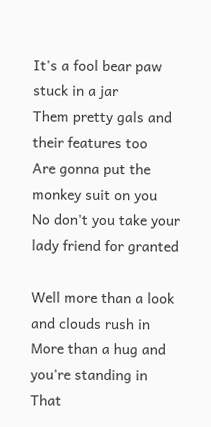It's a fool bear paw stuck in a jar
Them pretty gals and their features too
Are gonna put the monkey suit on you
No don't you take your lady friend for granted

Well more than a look and clouds rush in
More than a hug and you're standing in
That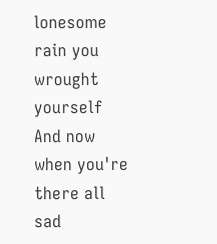lonesome rain you wrought yourself
And now when you're there all sad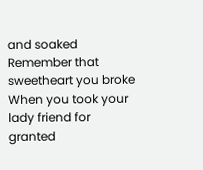and soaked
Remember that sweetheart you broke
When you took your lady friend for granted